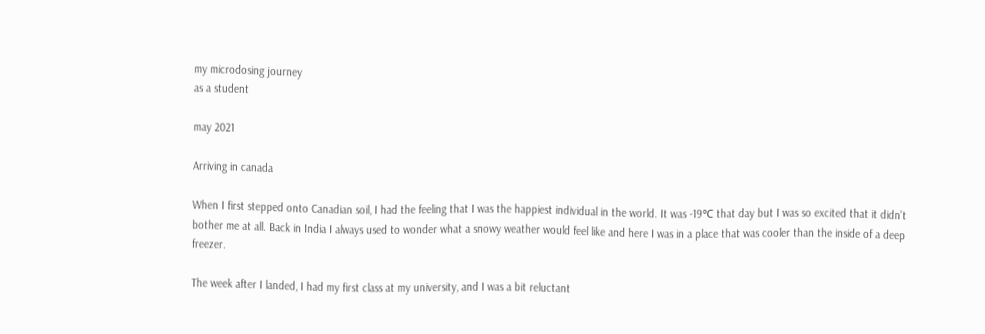my microdosing journey
as a student

may 2021

Arriving in canada

When I first stepped onto Canadian soil, I had the feeling that I was the happiest individual in the world. It was -19℃ that day but I was so excited that it didn’t bother me at all. Back in India I always used to wonder what a snowy weather would feel like and here I was in a place that was cooler than the inside of a deep freezer.

The week after I landed, I had my first class at my university, and I was a bit reluctant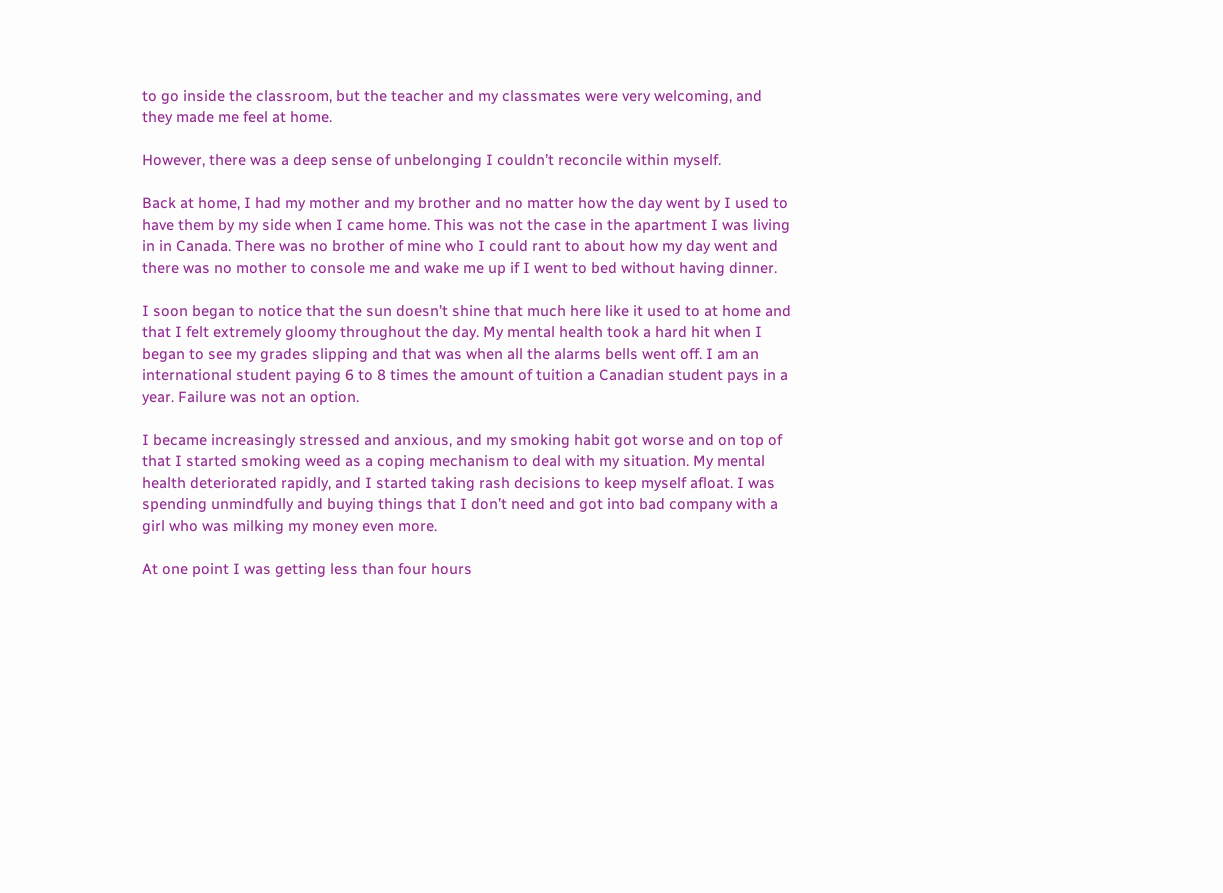to go inside the classroom, but the teacher and my classmates were very welcoming, and they made me feel at home.

However, there was a deep sense of unbelonging I couldn’t reconcile within myself.

Back at home, I had my mother and my brother and no matter how the day went by I used to have them by my side when I came home. This was not the case in the apartment I was living in in Canada. There was no brother of mine who I could rant to about how my day went and there was no mother to console me and wake me up if I went to bed without having dinner.

I soon began to notice that the sun doesn’t shine that much here like it used to at home and that I felt extremely gloomy throughout the day. My mental health took a hard hit when I began to see my grades slipping and that was when all the alarms bells went off. I am an international student paying 6 to 8 times the amount of tuition a Canadian student pays in a year. Failure was not an option.

I became increasingly stressed and anxious, and my smoking habit got worse and on top of that I started smoking weed as a coping mechanism to deal with my situation. My mental health deteriorated rapidly, and I started taking rash decisions to keep myself afloat. I was spending unmindfully and buying things that I don’t need and got into bad company with a girl who was milking my money even more.

At one point I was getting less than four hours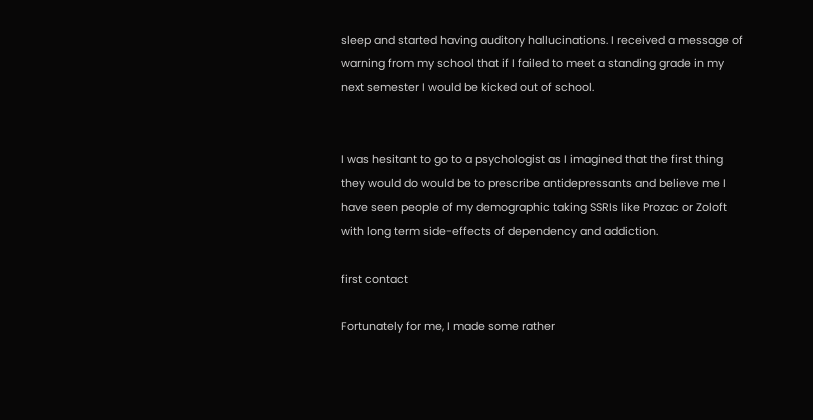sleep and started having auditory hallucinations. I received a message of warning from my school that if I failed to meet a standing grade in my next semester I would be kicked out of school.


I was hesitant to go to a psychologist as I imagined that the first thing they would do would be to prescribe antidepressants and believe me I have seen people of my demographic taking SSRIs like Prozac or Zoloft with long term side-effects of dependency and addiction.

first contact

Fortunately for me, I made some rather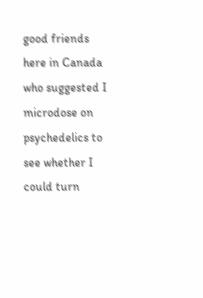good friends here in Canada who suggested I microdose on psychedelics to see whether I could turn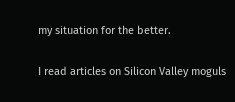my situation for the better.

I read articles on Silicon Valley moguls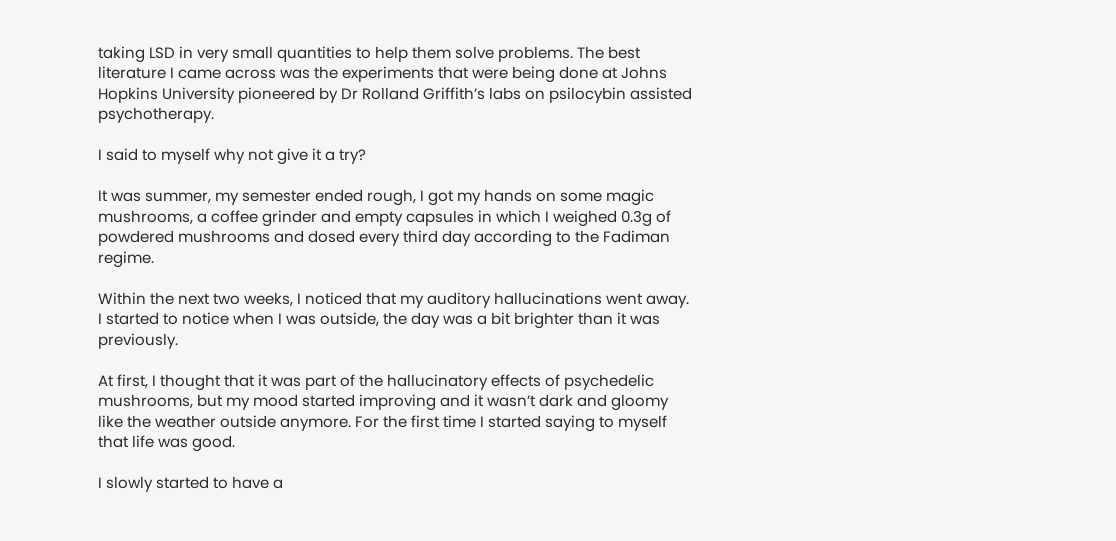taking LSD in very small quantities to help them solve problems. The best literature I came across was the experiments that were being done at Johns Hopkins University pioneered by Dr Rolland Griffith’s labs on psilocybin assisted psychotherapy.

I said to myself why not give it a try?

It was summer, my semester ended rough, I got my hands on some magic mushrooms, a coffee grinder and empty capsules in which I weighed 0.3g of powdered mushrooms and dosed every third day according to the Fadiman regime.

Within the next two weeks, I noticed that my auditory hallucinations went away. I started to notice when I was outside, the day was a bit brighter than it was previously.

At first, I thought that it was part of the hallucinatory effects of psychedelic mushrooms, but my mood started improving and it wasn’t dark and gloomy like the weather outside anymore. For the first time I started saying to myself that life was good.

I slowly started to have a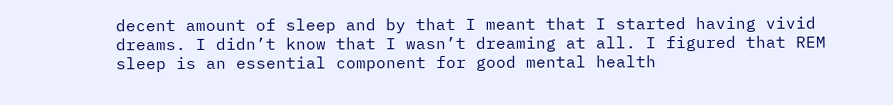decent amount of sleep and by that I meant that I started having vivid dreams. I didn’t know that I wasn’t dreaming at all. I figured that REM sleep is an essential component for good mental health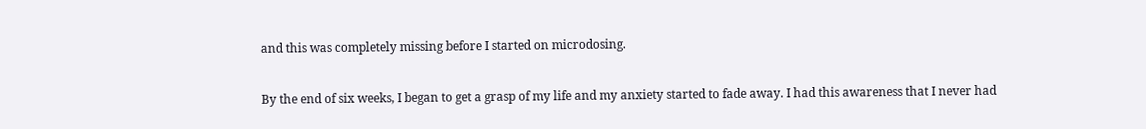and this was completely missing before I started on microdosing.

By the end of six weeks, I began to get a grasp of my life and my anxiety started to fade away. I had this awareness that I never had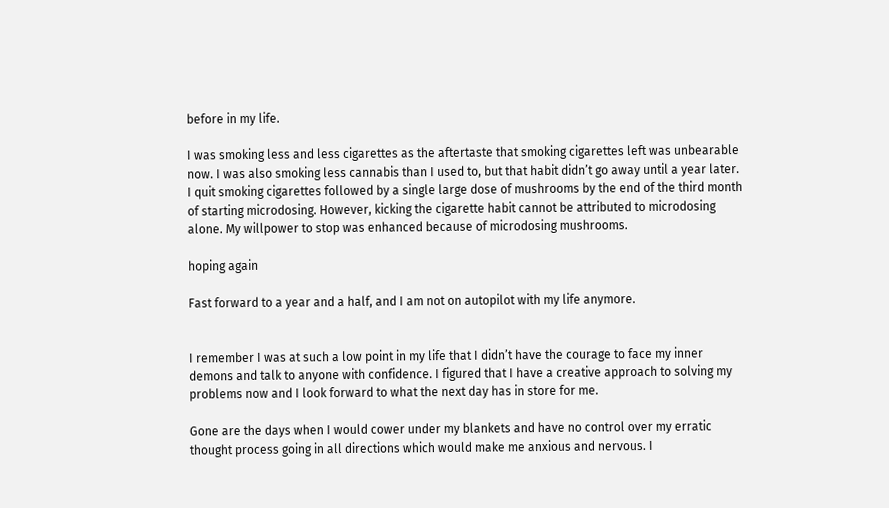before in my life.

I was smoking less and less cigarettes as the aftertaste that smoking cigarettes left was unbearable now. I was also smoking less cannabis than I used to, but that habit didn’t go away until a year later. I quit smoking cigarettes followed by a single large dose of mushrooms by the end of the third month of starting microdosing. However, kicking the cigarette habit cannot be attributed to microdosing alone. My willpower to stop was enhanced because of microdosing mushrooms.

hoping again

Fast forward to a year and a half, and I am not on autopilot with my life anymore.


I remember I was at such a low point in my life that I didn’t have the courage to face my inner demons and talk to anyone with confidence. I figured that I have a creative approach to solving my problems now and I look forward to what the next day has in store for me.

Gone are the days when I would cower under my blankets and have no control over my erratic thought process going in all directions which would make me anxious and nervous. I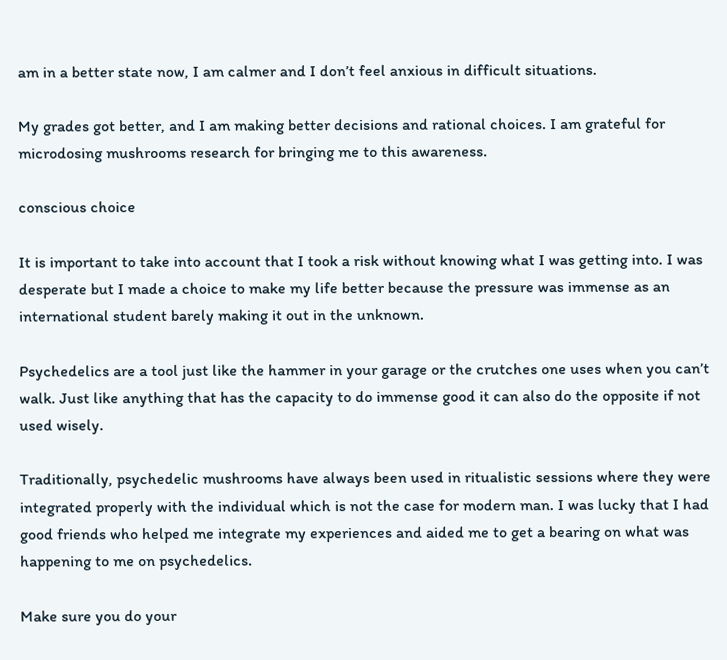am in a better state now, I am calmer and I don’t feel anxious in difficult situations.

My grades got better, and I am making better decisions and rational choices. I am grateful for microdosing mushrooms research for bringing me to this awareness.

conscious choice

It is important to take into account that I took a risk without knowing what I was getting into. I was desperate but I made a choice to make my life better because the pressure was immense as an international student barely making it out in the unknown.

Psychedelics are a tool just like the hammer in your garage or the crutches one uses when you can’t walk. Just like anything that has the capacity to do immense good it can also do the opposite if not used wisely.

Traditionally, psychedelic mushrooms have always been used in ritualistic sessions where they were integrated properly with the individual which is not the case for modern man. I was lucky that I had good friends who helped me integrate my experiences and aided me to get a bearing on what was happening to me on psychedelics.

Make sure you do your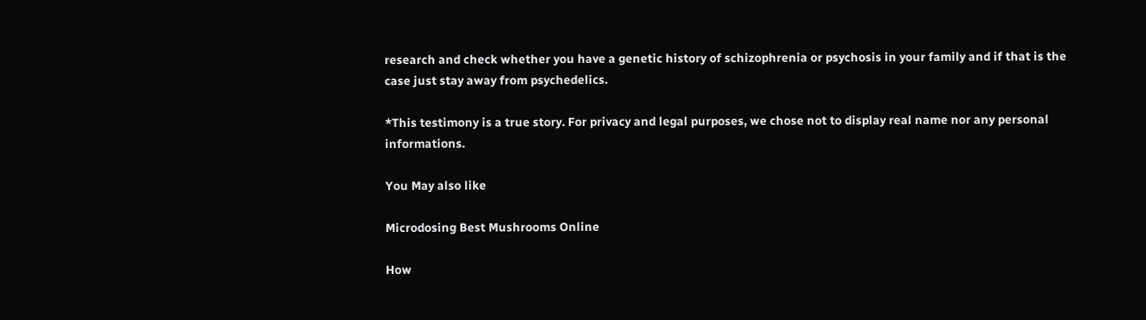research and check whether you have a genetic history of schizophrenia or psychosis in your family and if that is the case just stay away from psychedelics.

*This testimony is a true story. For privacy and legal purposes, we chose not to display real name nor any personal informations.

You May also like

Microdosing Best Mushrooms Online

How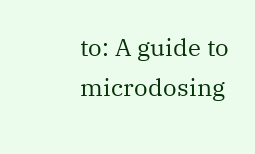to: A guide to microdosing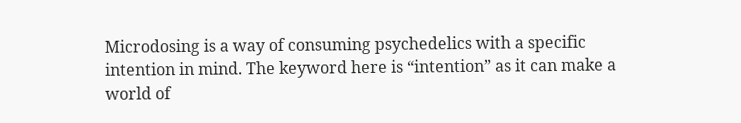Microdosing is a way of consuming psychedelics with a specific intention in mind. The keyword here is “intention” as it can make a world of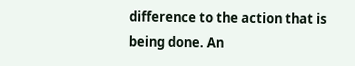difference to the action that is being done. An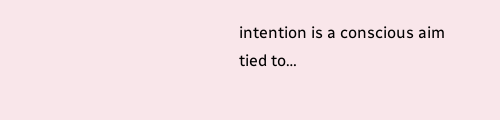intention is a conscious aim tied to…